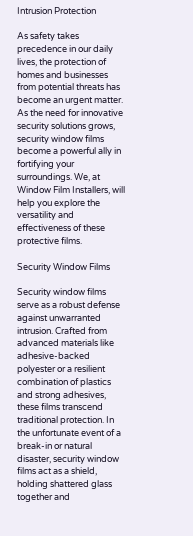Intrusion Protection

As safety takes precedence in our daily lives, the protection of homes and businesses from potential threats has become an urgent matter. As the need for innovative security solutions grows, security window films become a powerful ally in fortifying your surroundings. We, at Window Film Installers, will help you explore the versatility and effectiveness of these protective films.

Security Window Films

Security window films serve as a robust defense against unwarranted intrusion. Crafted from advanced materials like adhesive-backed polyester or a resilient combination of plastics and strong adhesives, these films transcend traditional protection. In the unfortunate event of a break-in or natural disaster, security window films act as a shield, holding shattered glass together and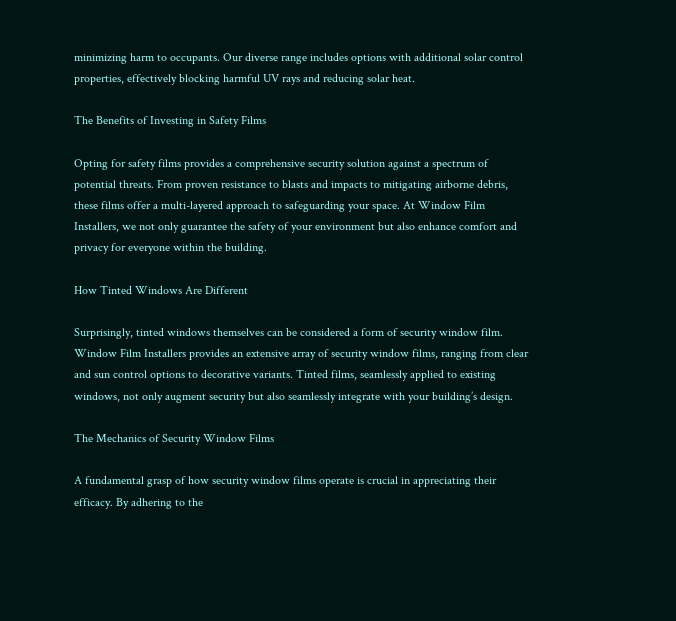minimizing harm to occupants. Our diverse range includes options with additional solar control properties, effectively blocking harmful UV rays and reducing solar heat.

The Benefits of Investing in Safety Films

Opting for safety films provides a comprehensive security solution against a spectrum of potential threats. From proven resistance to blasts and impacts to mitigating airborne debris, these films offer a multi-layered approach to safeguarding your space. At Window Film Installers, we not only guarantee the safety of your environment but also enhance comfort and privacy for everyone within the building.

How Tinted Windows Are Different

Surprisingly, tinted windows themselves can be considered a form of security window film. Window Film Installers provides an extensive array of security window films, ranging from clear and sun control options to decorative variants. Tinted films, seamlessly applied to existing windows, not only augment security but also seamlessly integrate with your building’s design.

The Mechanics of Security Window Films

A fundamental grasp of how security window films operate is crucial in appreciating their efficacy. By adhering to the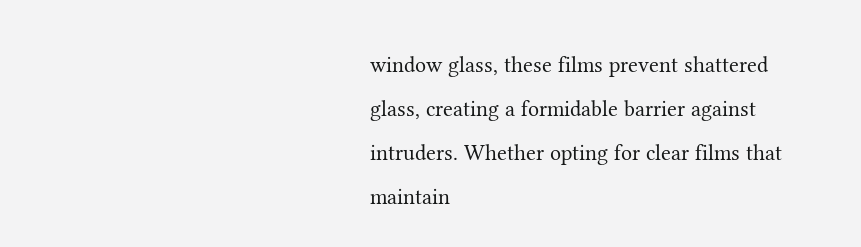window glass, these films prevent shattered glass, creating a formidable barrier against intruders. Whether opting for clear films that maintain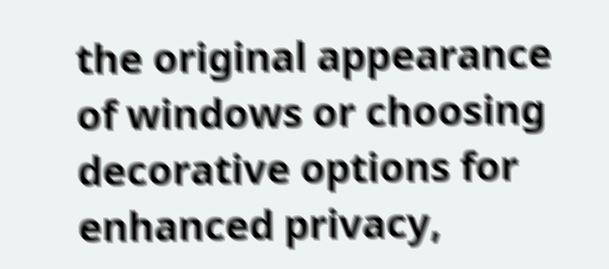the original appearance of windows or choosing decorative options for enhanced privacy,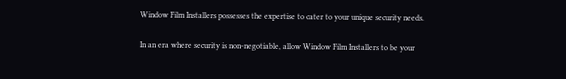Window Film Installers possesses the expertise to cater to your unique security needs.

In an era where security is non-negotiable, allow Window Film Installers to be your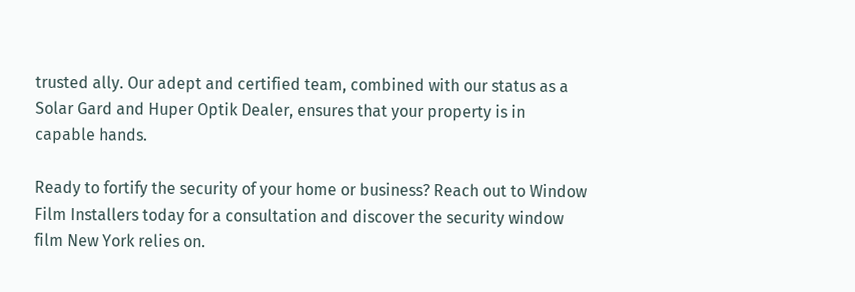trusted ally. Our adept and certified team, combined with our status as a Solar Gard and Huper Optik Dealer, ensures that your property is in capable hands.

Ready to fortify the security of your home or business? Reach out to Window Film Installers today for a consultation and discover the security window film New York relies on.